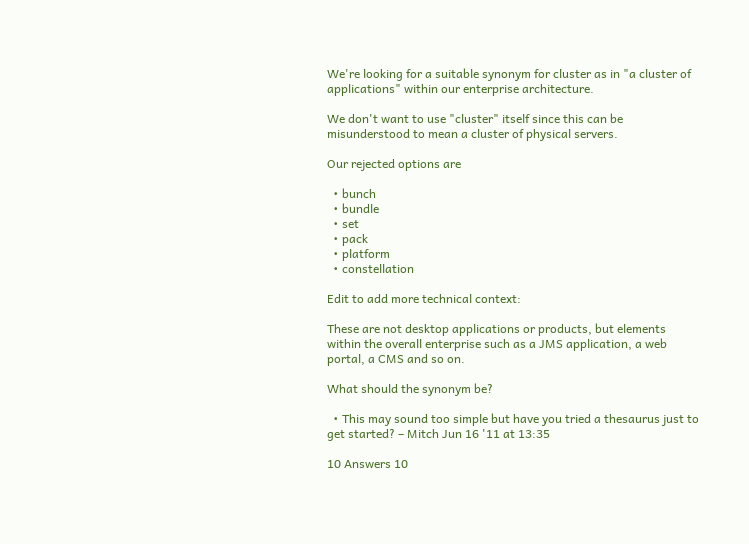We're looking for a suitable synonym for cluster as in "a cluster of applications" within our enterprise architecture.

We don't want to use "cluster" itself since this can be misunderstood to mean a cluster of physical servers.

Our rejected options are

  • bunch
  • bundle
  • set
  • pack
  • platform
  • constellation

Edit to add more technical context:

These are not desktop applications or products, but elements within the overall enterprise such as a JMS application, a web portal, a CMS and so on.

What should the synonym be?

  • This may sound too simple but have you tried a thesaurus just to get started? – Mitch Jun 16 '11 at 13:35

10 Answers 10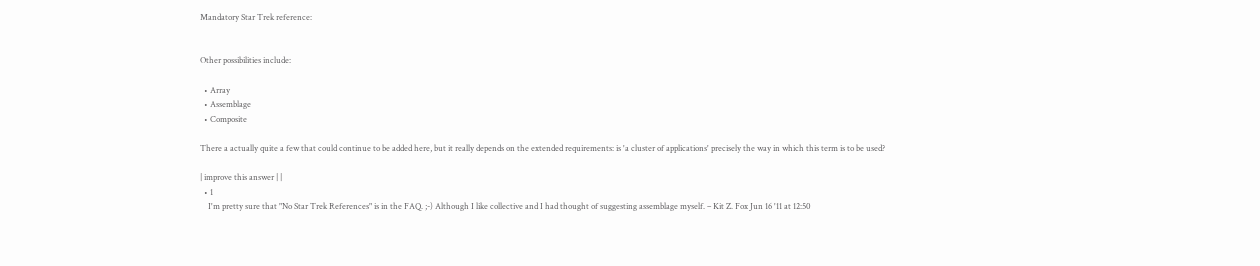Mandatory Star Trek reference:


Other possibilities include:

  • Array
  • Assemblage
  • Composite

There a actually quite a few that could continue to be added here, but it really depends on the extended requirements: is 'a cluster of applications' precisely the way in which this term is to be used?

| improve this answer | |
  • 1
    I'm pretty sure that "No Star Trek References" is in the FAQ. ;-) Although I like collective and I had thought of suggesting assemblage myself. – Kit Z. Fox Jun 16 '11 at 12:50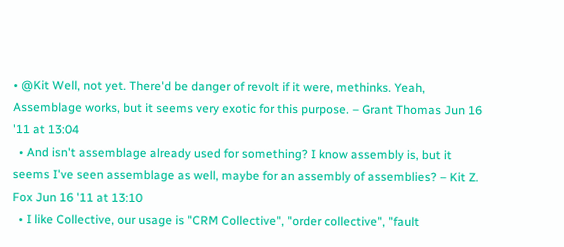• @Kit Well, not yet. There'd be danger of revolt if it were, methinks. Yeah, Assemblage works, but it seems very exotic for this purpose. – Grant Thomas Jun 16 '11 at 13:04
  • And isn't assemblage already used for something? I know assembly is, but it seems I've seen assemblage as well, maybe for an assembly of assemblies? – Kit Z. Fox Jun 16 '11 at 13:10
  • I like Collective, our usage is "CRM Collective", "order collective", "fault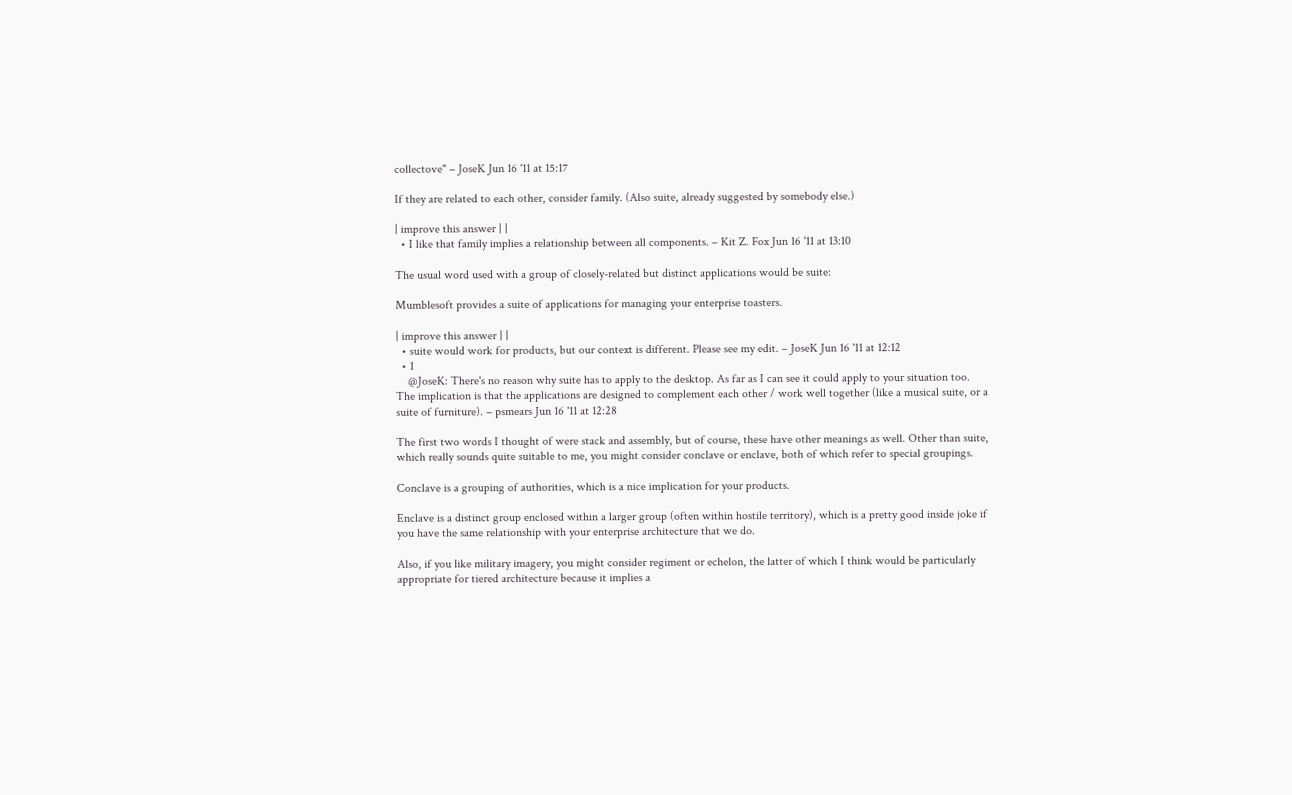collectove" – JoseK Jun 16 '11 at 15:17

If they are related to each other, consider family. (Also suite, already suggested by somebody else.)

| improve this answer | |
  • I like that family implies a relationship between all components. – Kit Z. Fox Jun 16 '11 at 13:10

The usual word used with a group of closely-related but distinct applications would be suite:

Mumblesoft provides a suite of applications for managing your enterprise toasters.

| improve this answer | |
  • suite would work for products, but our context is different. Please see my edit. – JoseK Jun 16 '11 at 12:12
  • 1
    @JoseK: There's no reason why suite has to apply to the desktop. As far as I can see it could apply to your situation too. The implication is that the applications are designed to complement each other / work well together (like a musical suite, or a suite of furniture). – psmears Jun 16 '11 at 12:28

The first two words I thought of were stack and assembly, but of course, these have other meanings as well. Other than suite, which really sounds quite suitable to me, you might consider conclave or enclave, both of which refer to special groupings.

Conclave is a grouping of authorities, which is a nice implication for your products.

Enclave is a distinct group enclosed within a larger group (often within hostile territory), which is a pretty good inside joke if you have the same relationship with your enterprise architecture that we do.

Also, if you like military imagery, you might consider regiment or echelon, the latter of which I think would be particularly appropriate for tiered architecture because it implies a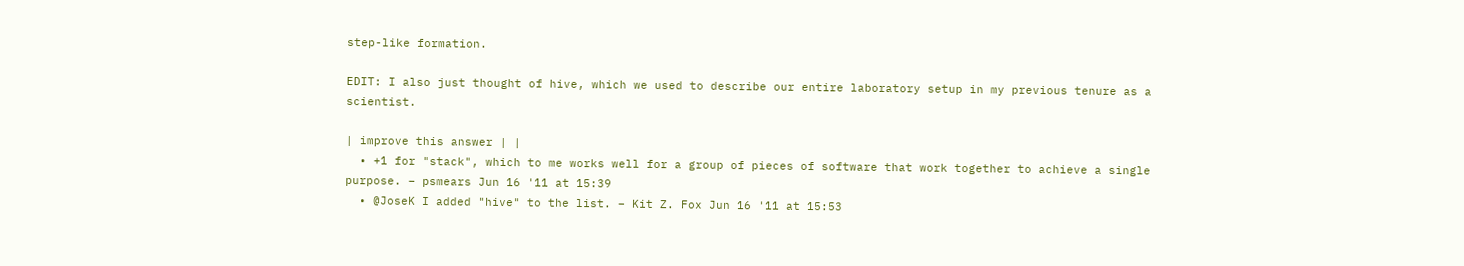step-like formation.

EDIT: I also just thought of hive, which we used to describe our entire laboratory setup in my previous tenure as a scientist.

| improve this answer | |
  • +1 for "stack", which to me works well for a group of pieces of software that work together to achieve a single purpose. – psmears Jun 16 '11 at 15:39
  • @JoseK I added "hive" to the list. – Kit Z. Fox Jun 16 '11 at 15:53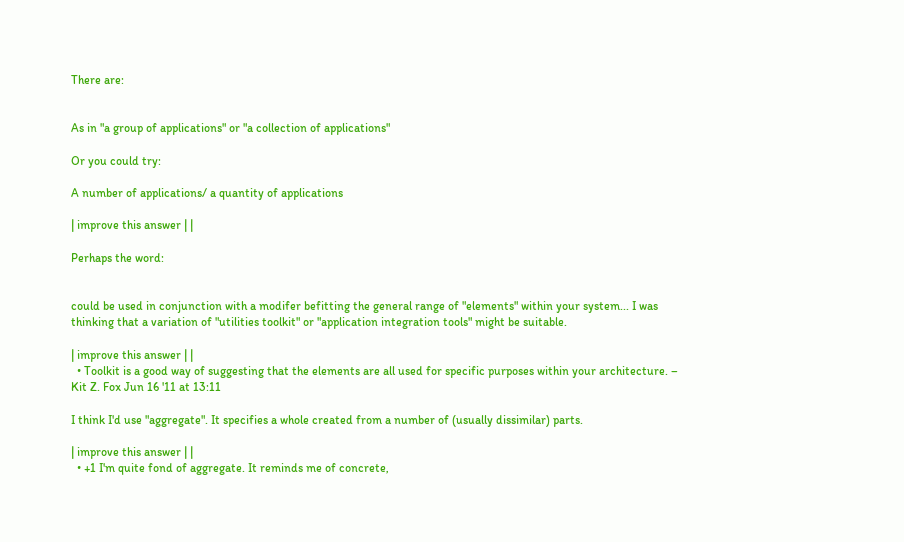There are:


As in "a group of applications" or "a collection of applications"

Or you could try:

A number of applications/ a quantity of applications

| improve this answer | |

Perhaps the word:


could be used in conjunction with a modifer befitting the general range of "elements" within your system... I was thinking that a variation of "utilities toolkit" or "application integration tools" might be suitable.

| improve this answer | |
  • Toolkit is a good way of suggesting that the elements are all used for specific purposes within your architecture. – Kit Z. Fox Jun 16 '11 at 13:11

I think I'd use "aggregate". It specifies a whole created from a number of (usually dissimilar) parts.

| improve this answer | |
  • +1 I'm quite fond of aggregate. It reminds me of concrete,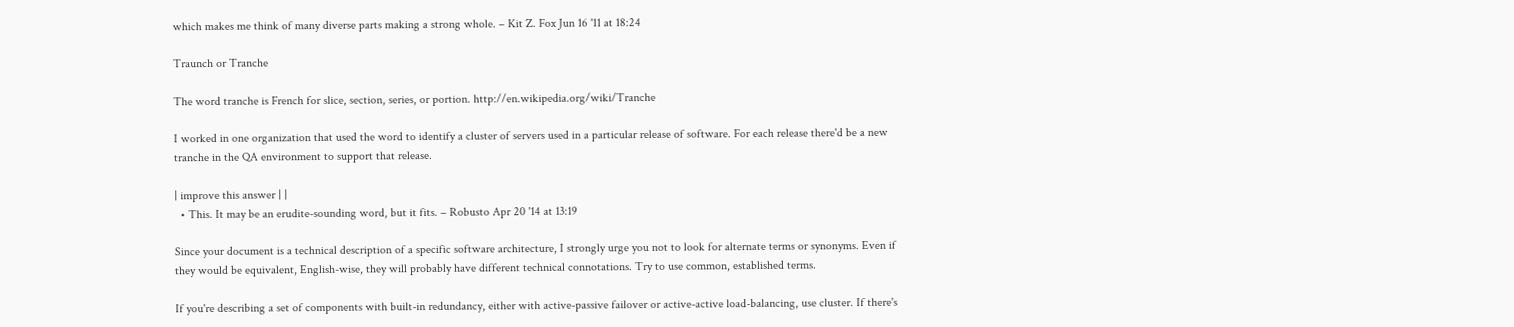which makes me think of many diverse parts making a strong whole. – Kit Z. Fox Jun 16 '11 at 18:24

Traunch or Tranche

The word tranche is French for slice, section, series, or portion. http://en.wikipedia.org/wiki/Tranche

I worked in one organization that used the word to identify a cluster of servers used in a particular release of software. For each release there'd be a new tranche in the QA environment to support that release.

| improve this answer | |
  • This. It may be an erudite-sounding word, but it fits. – Robusto Apr 20 '14 at 13:19

Since your document is a technical description of a specific software architecture, I strongly urge you not to look for alternate terms or synonyms. Even if they would be equivalent, English-wise, they will probably have different technical connotations. Try to use common, established terms.

If you're describing a set of components with built-in redundancy, either with active-passive failover or active-active load-balancing, use cluster. If there's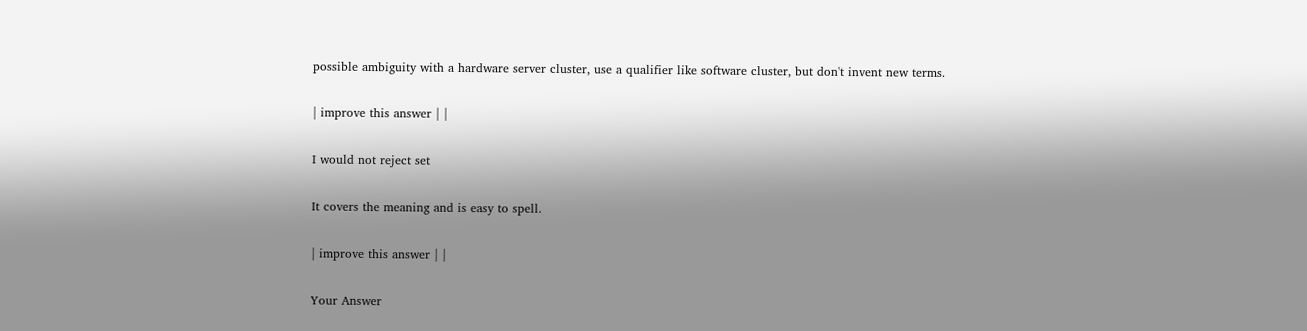possible ambiguity with a hardware server cluster, use a qualifier like software cluster, but don't invent new terms.

| improve this answer | |

I would not reject set

It covers the meaning and is easy to spell.

| improve this answer | |

Your Answer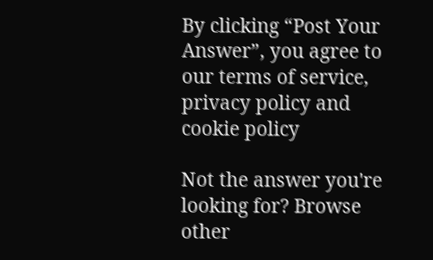By clicking “Post Your Answer”, you agree to our terms of service, privacy policy and cookie policy

Not the answer you're looking for? Browse other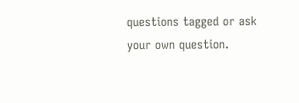questions tagged or ask your own question.